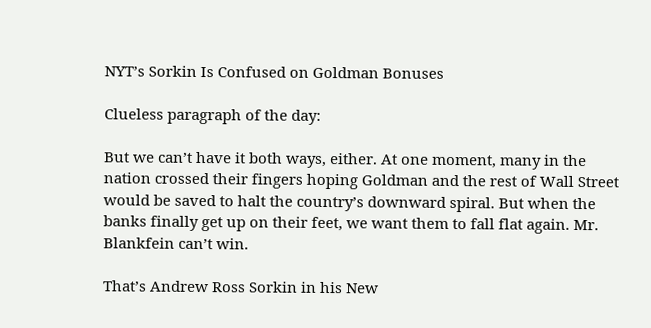NYT’s Sorkin Is Confused on Goldman Bonuses

Clueless paragraph of the day:

But we can’t have it both ways, either. At one moment, many in the nation crossed their fingers hoping Goldman and the rest of Wall Street would be saved to halt the country’s downward spiral. But when the banks finally get up on their feet, we want them to fall flat again. Mr. Blankfein can’t win.

That’s Andrew Ross Sorkin in his New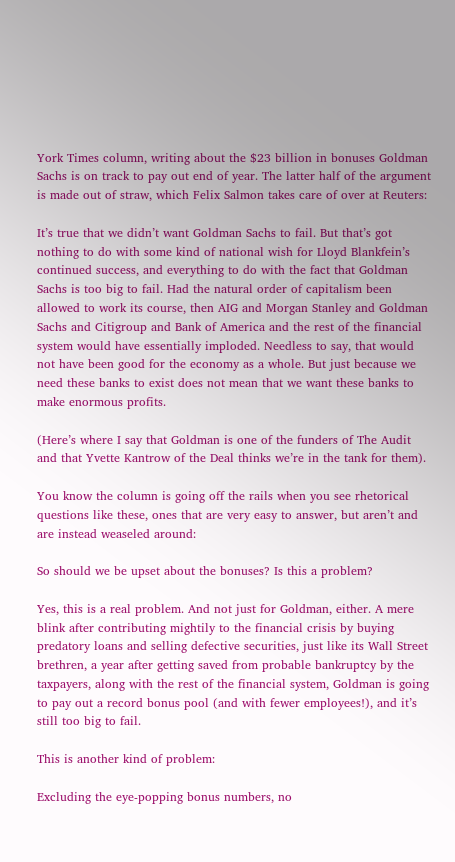York Times column, writing about the $23 billion in bonuses Goldman Sachs is on track to pay out end of year. The latter half of the argument is made out of straw, which Felix Salmon takes care of over at Reuters:

It’s true that we didn’t want Goldman Sachs to fail. But that’s got nothing to do with some kind of national wish for Lloyd Blankfein’s continued success, and everything to do with the fact that Goldman Sachs is too big to fail. Had the natural order of capitalism been allowed to work its course, then AIG and Morgan Stanley and Goldman Sachs and Citigroup and Bank of America and the rest of the financial system would have essentially imploded. Needless to say, that would not have been good for the economy as a whole. But just because we need these banks to exist does not mean that we want these banks to make enormous profits.

(Here’s where I say that Goldman is one of the funders of The Audit and that Yvette Kantrow of the Deal thinks we’re in the tank for them).

You know the column is going off the rails when you see rhetorical questions like these, ones that are very easy to answer, but aren’t and are instead weaseled around:

So should we be upset about the bonuses? Is this a problem?

Yes, this is a real problem. And not just for Goldman, either. A mere blink after contributing mightily to the financial crisis by buying predatory loans and selling defective securities, just like its Wall Street brethren, a year after getting saved from probable bankruptcy by the taxpayers, along with the rest of the financial system, Goldman is going to pay out a record bonus pool (and with fewer employees!), and it’s still too big to fail.

This is another kind of problem:

Excluding the eye-popping bonus numbers, no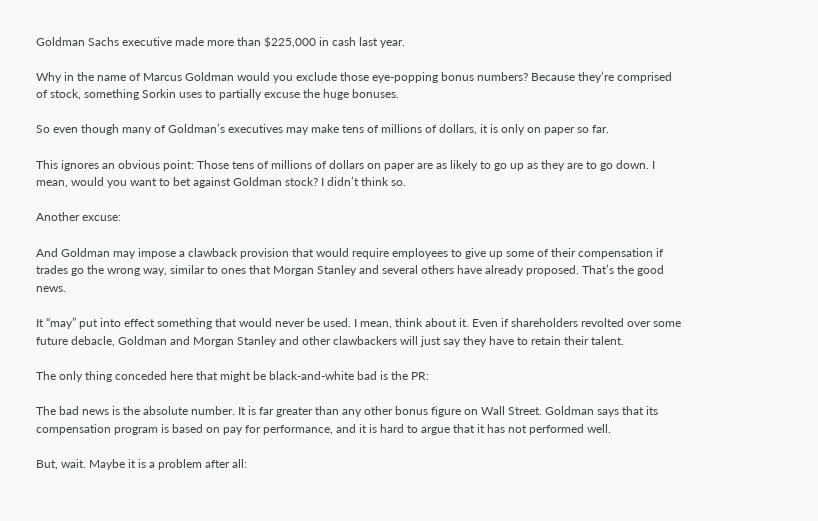Goldman Sachs executive made more than $225,000 in cash last year.

Why in the name of Marcus Goldman would you exclude those eye-popping bonus numbers? Because they’re comprised of stock, something Sorkin uses to partially excuse the huge bonuses.

So even though many of Goldman’s executives may make tens of millions of dollars, it is only on paper so far.

This ignores an obvious point: Those tens of millions of dollars on paper are as likely to go up as they are to go down. I mean, would you want to bet against Goldman stock? I didn’t think so.

Another excuse:

And Goldman may impose a clawback provision that would require employees to give up some of their compensation if trades go the wrong way, similar to ones that Morgan Stanley and several others have already proposed. That’s the good news.

It “may” put into effect something that would never be used. I mean, think about it. Even if shareholders revolted over some future debacle, Goldman and Morgan Stanley and other clawbackers will just say they have to retain their talent.

The only thing conceded here that might be black-and-white bad is the PR:

The bad news is the absolute number. It is far greater than any other bonus figure on Wall Street. Goldman says that its compensation program is based on pay for performance, and it is hard to argue that it has not performed well.

But, wait. Maybe it is a problem after all: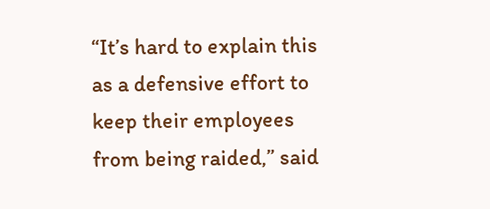“It’s hard to explain this as a defensive effort to keep their employees from being raided,” said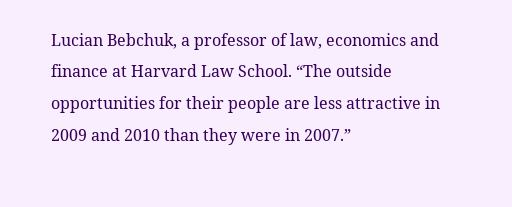Lucian Bebchuk, a professor of law, economics and finance at Harvard Law School. “The outside opportunities for their people are less attractive in 2009 and 2010 than they were in 2007.”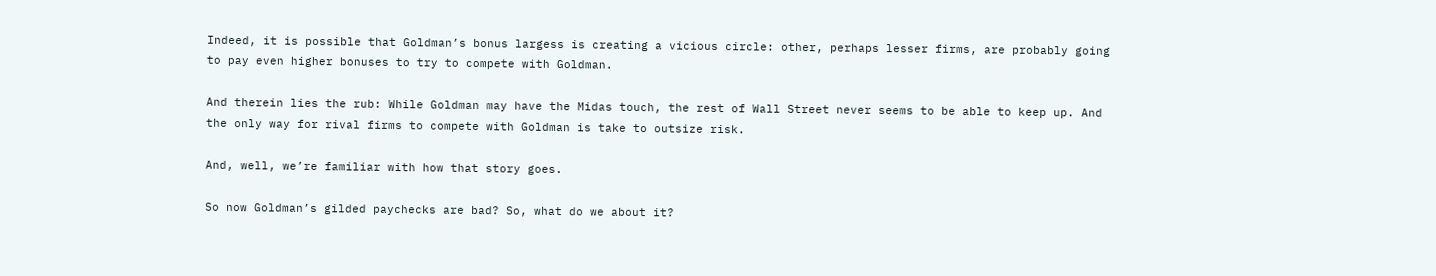Indeed, it is possible that Goldman’s bonus largess is creating a vicious circle: other, perhaps lesser firms, are probably going to pay even higher bonuses to try to compete with Goldman.

And therein lies the rub: While Goldman may have the Midas touch, the rest of Wall Street never seems to be able to keep up. And the only way for rival firms to compete with Goldman is take to outsize risk.

And, well, we’re familiar with how that story goes.

So now Goldman’s gilded paychecks are bad? So, what do we about it?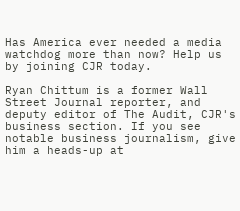Has America ever needed a media watchdog more than now? Help us by joining CJR today.

Ryan Chittum is a former Wall Street Journal reporter, and deputy editor of The Audit, CJR's business section. If you see notable business journalism, give him a heads-up at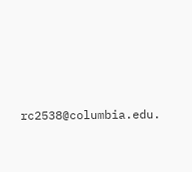rc2538@columbia.edu.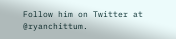Follow him on Twitter at @ryanchittum.